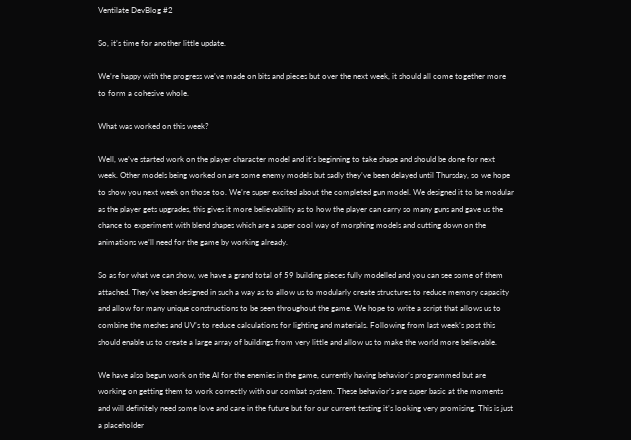Ventilate DevBlog #2

So, it’s time for another little update.

We’re happy with the progress we’ve made on bits and pieces but over the next week, it should all come together more to form a cohesive whole.

What was worked on this week?

Well, we’ve started work on the player character model and it’s beginning to take shape and should be done for next week. Other models being worked on are some enemy models but sadly they’ve been delayed until Thursday, so we hope to show you next week on those too. We’re super excited about the completed gun model. We designed it to be modular as the player gets upgrades, this gives it more believability as to how the player can carry so many guns and gave us the chance to experiment with blend shapes which are a super cool way of morphing models and cutting down on the animations we’ll need for the game by working already.

So as for what we can show, we have a grand total of 59 building pieces fully modelled and you can see some of them attached. They’ve been designed in such a way as to allow us to modularly create structures to reduce memory capacity and allow for many unique constructions to be seen throughout the game. We hope to write a script that allows us to combine the meshes and UV’s to reduce calculations for lighting and materials. Following from last week’s post this should enable us to create a large array of buildings from very little and allow us to make the world more believable.

We have also begun work on the AI for the enemies in the game, currently having behavior’s programmed but are working on getting them to work correctly with our combat system. These behavior’s are super basic at the moments and will definitely need some love and care in the future but for our current testing it’s looking very promising. This is just a placeholder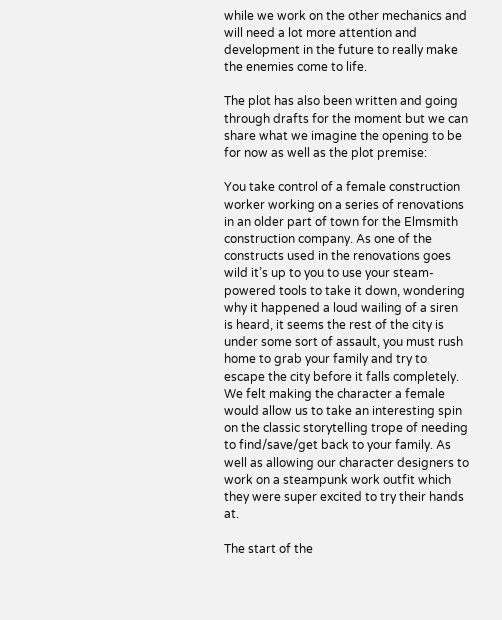while we work on the other mechanics and will need a lot more attention and development in the future to really make the enemies come to life.

The plot has also been written and going through drafts for the moment but we can share what we imagine the opening to be for now as well as the plot premise:

You take control of a female construction worker working on a series of renovations in an older part of town for the Elmsmith construction company. As one of the constructs used in the renovations goes wild it’s up to you to use your steam-powered tools to take it down, wondering why it happened a loud wailing of a siren is heard, it seems the rest of the city is under some sort of assault, you must rush home to grab your family and try to escape the city before it falls completely. We felt making the character a female would allow us to take an interesting spin on the classic storytelling trope of needing to find/save/get back to your family. As well as allowing our character designers to work on a steampunk work outfit which they were super excited to try their hands at.

The start of the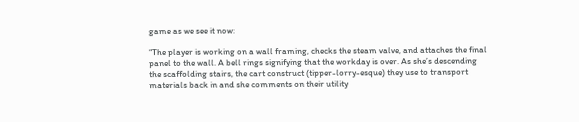game as we see it now:

“The player is working on a wall framing, checks the steam valve, and attaches the final panel to the wall. A bell rings signifying that the workday is over. As she’s descending the scaffolding stairs, the cart construct (tipper-lorry-esque) they use to transport materials back in and she comments on their utility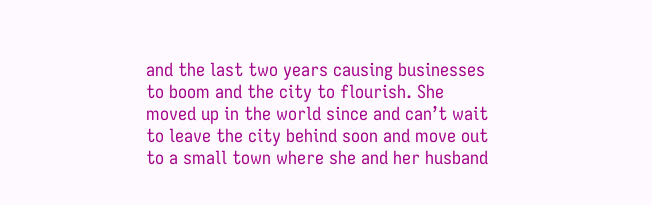and the last two years causing businesses to boom and the city to flourish. She moved up in the world since and can’t wait to leave the city behind soon and move out to a small town where she and her husband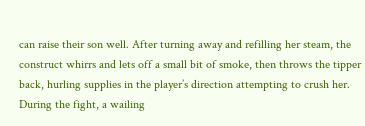can raise their son well. After turning away and refilling her steam, the construct whirrs and lets off a small bit of smoke, then throws the tipper back, hurling supplies in the player’s direction attempting to crush her. During the fight, a wailing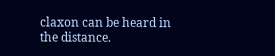claxon can be heard in the distance.